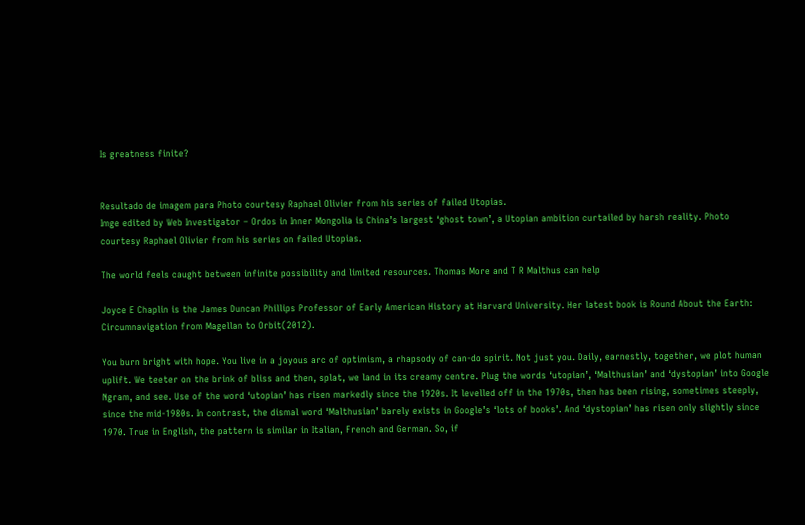Is greatness finite?


Resultado de imagem para Photo courtesy Raphael Olivier from his series of failed Utopias.
Imge edited by Web Investigator – Ordos in Inner Mongolia is China’s largest ‘ghost town’, a Utopian ambition curtailed by harsh reality. Photo courtesy Raphael Olivier from his series on failed Utopias.

The world feels caught between infinite possibility and limited resources. Thomas More and T R Malthus can help

Joyce E Chaplin is the James Duncan Phillips Professor of Early American History at Harvard University. Her latest book is Round About the Earth: Circumnavigation from Magellan to Orbit(2012).

You burn bright with hope. You live in a joyous arc of optimism, a rhapsody of can-do spirit. Not just you. Daily, earnestly, together, we plot human uplift. We teeter on the brink of bliss and then, splat, we land in its creamy centre. Plug the words ‘utopian’, ‘Malthusian’ and ‘dystopian’ into Google Ngram, and see. Use of the word ‘utopian’ has risen markedly since the 1920s. It levelled off in the 1970s, then has been rising, sometimes steeply, since the mid-1980s. In contrast, the dismal word ‘Malthusian’ barely exists in Google’s ‘lots of books’. And ‘dystopian’ has risen only slightly since 1970. True in English, the pattern is similar in Italian, French and German. So, if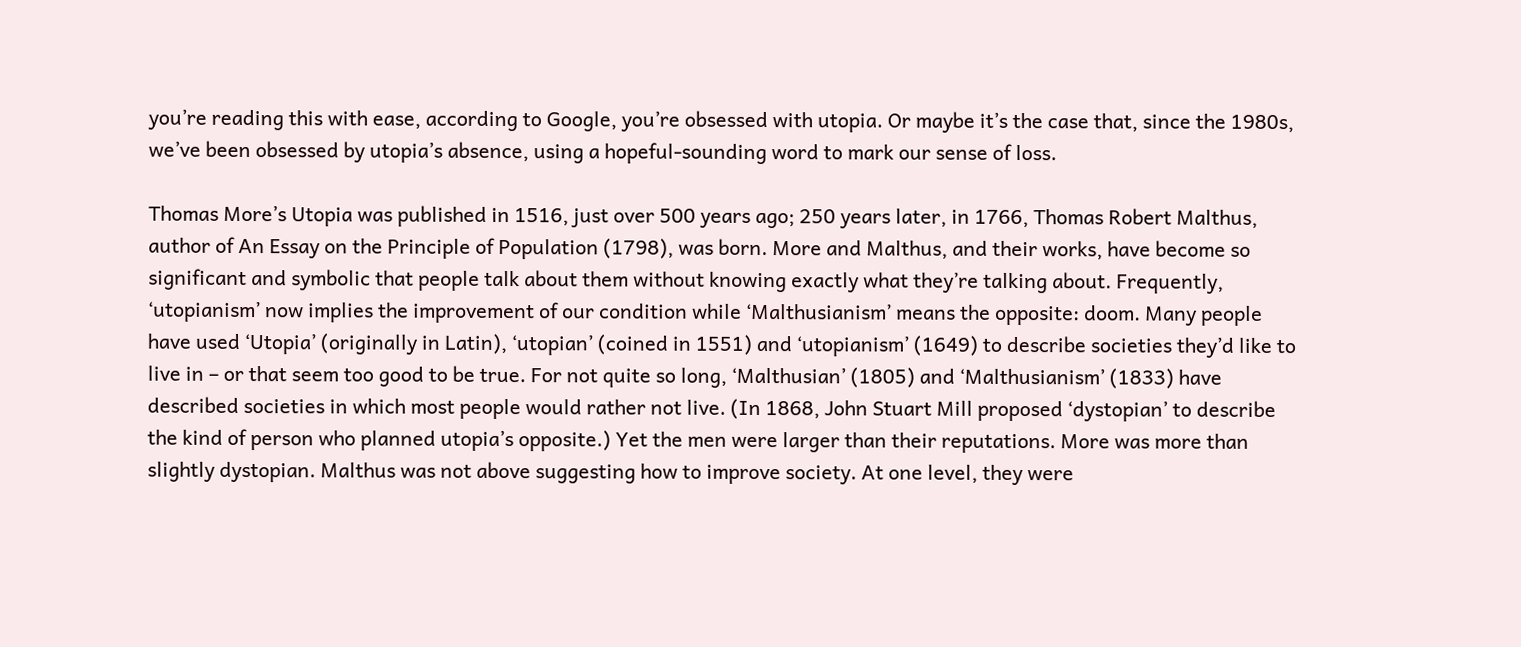you’re reading this with ease, according to Google, you’re obsessed with utopia. Or maybe it’s the case that, since the 1980s, we’ve been obsessed by utopia’s absence, using a hopeful-sounding word to mark our sense of loss.

Thomas More’s Utopia was published in 1516, just over 500 years ago; 250 years later, in 1766, Thomas Robert Malthus, author of An Essay on the Principle of Population (1798), was born. More and Malthus, and their works, have become so significant and symbolic that people talk about them without knowing exactly what they’re talking about. Frequently, ‘utopianism’ now implies the improvement of our condition while ‘Malthusianism’ means the opposite: doom. Many people have used ‘Utopia’ (originally in Latin), ‘utopian’ (coined in 1551) and ‘utopianism’ (1649) to describe societies they’d like to live in – or that seem too good to be true. For not quite so long, ‘Malthusian’ (1805) and ‘Malthusianism’ (1833) have described societies in which most people would rather not live. (In 1868, John Stuart Mill proposed ‘dystopian’ to describe the kind of person who planned utopia’s opposite.) Yet the men were larger than their reputations. More was more than slightly dystopian. Malthus was not above suggesting how to improve society. At one level, they were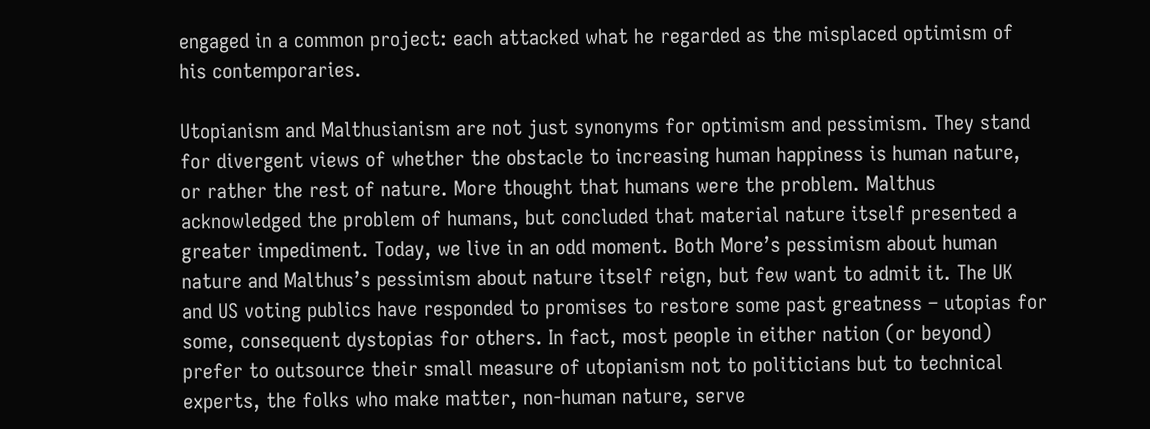engaged in a common project: each attacked what he regarded as the misplaced optimism of his contemporaries.

Utopianism and Malthusianism are not just synonyms for optimism and pessimism. They stand for divergent views of whether the obstacle to increasing human happiness is human nature, or rather the rest of nature. More thought that humans were the problem. Malthus acknowledged the problem of humans, but concluded that material nature itself presented a greater impediment. Today, we live in an odd moment. Both More’s pessimism about human nature and Malthus’s pessimism about nature itself reign, but few want to admit it. The UK and US voting publics have responded to promises to restore some past greatness – utopias for some, consequent dystopias for others. In fact, most people in either nation (or beyond) prefer to outsource their small measure of utopianism not to politicians but to technical experts, the folks who make matter, non-human nature, serve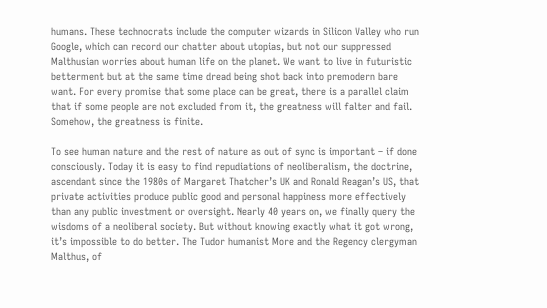humans. These technocrats include the computer wizards in Silicon Valley who run Google, which can record our chatter about utopias, but not our suppressed Malthusian worries about human life on the planet. We want to live in futuristic betterment but at the same time dread being shot back into premodern bare want. For every promise that some place can be great, there is a parallel claim that if some people are not excluded from it, the greatness will falter and fail. Somehow, the greatness is finite.

To see human nature and the rest of nature as out of sync is important – if done consciously. Today it is easy to find repudiations of neoliberalism, the doctrine, ascendant since the 1980s of Margaret Thatcher’s UK and Ronald Reagan’s US, that private activities produce public good and personal happiness more effectively than any public investment or oversight. Nearly 40 years on, we finally query the wisdoms of a neoliberal society. But without knowing exactly what it got wrong, it’s impossible to do better. The Tudor humanist More and the Regency clergyman Malthus, of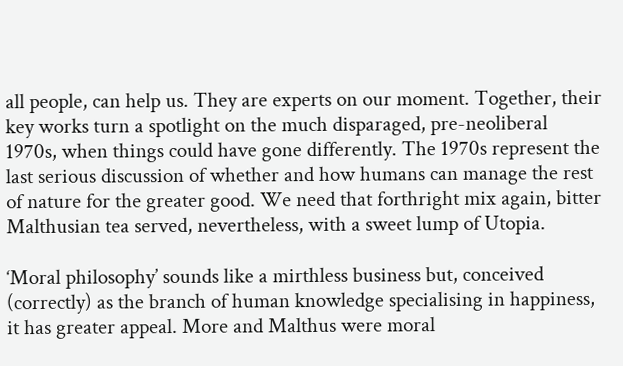all people, can help us. They are experts on our moment. Together, their key works turn a spotlight on the much disparaged, pre-neoliberal 1970s, when things could have gone differently. The 1970s represent the last serious discussion of whether and how humans can manage the rest of nature for the greater good. We need that forthright mix again, bitter Malthusian tea served, nevertheless, with a sweet lump of Utopia.

‘Moral philosophy’ sounds like a mirthless business but, conceived (correctly) as the branch of human knowledge specialising in happiness, it has greater appeal. More and Malthus were moral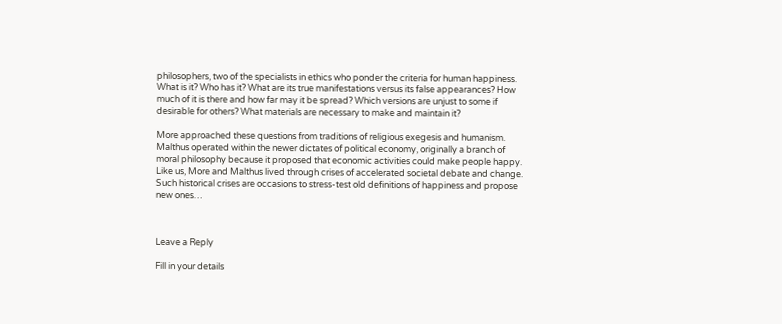philosophers, two of the specialists in ethics who ponder the criteria for human happiness. What is it? Who has it? What are its true manifestations versus its false appearances? How much of it is there and how far may it be spread? Which versions are unjust to some if desirable for others? What materials are necessary to make and maintain it?

More approached these questions from traditions of religious exegesis and humanism. Malthus operated within the newer dictates of political economy, originally a branch of moral philosophy because it proposed that economic activities could make people happy. Like us, More and Malthus lived through crises of accelerated societal debate and change. Such historical crises are occasions to stress-test old definitions of happiness and propose new ones…



Leave a Reply

Fill in your details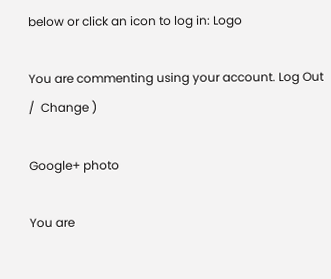below or click an icon to log in: Logo

You are commenting using your account. Log Out /  Change )

Google+ photo

You are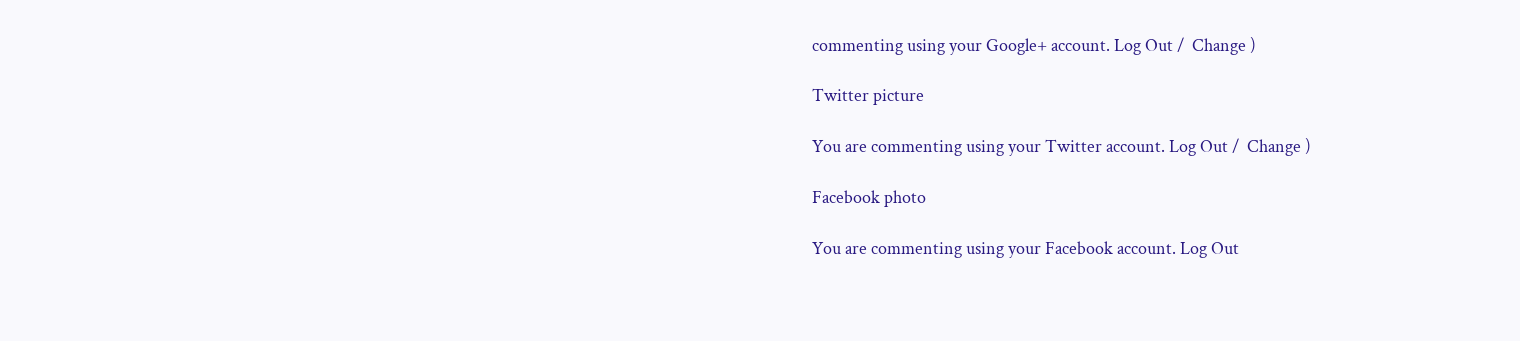commenting using your Google+ account. Log Out /  Change )

Twitter picture

You are commenting using your Twitter account. Log Out /  Change )

Facebook photo

You are commenting using your Facebook account. Log Out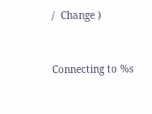/  Change )


Connecting to %s